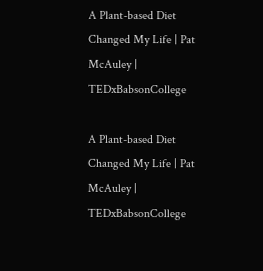A Plant-based Diet Changed My Life | Pat McAuley | TEDxBabsonCollege

A Plant-based Diet Changed My Life | Pat McAuley | TEDxBabsonCollege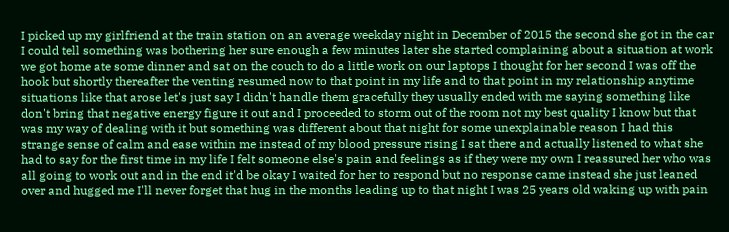I picked up my girlfriend at the train station on an average weekday night in December of 2015 the second she got in the car I could tell something was bothering her sure enough a few minutes later she started complaining about a situation at work we got home ate some dinner and sat on the couch to do a little work on our laptops I thought for her second I was off the hook but shortly thereafter the venting resumed now to that point in my life and to that point in my relationship anytime situations like that arose let's just say I didn't handle them gracefully they usually ended with me saying something like don't bring that negative energy figure it out and I proceeded to storm out of the room not my best quality I know but that was my way of dealing with it but something was different about that night for some unexplainable reason I had this strange sense of calm and ease within me instead of my blood pressure rising I sat there and actually listened to what she had to say for the first time in my life I felt someone else's pain and feelings as if they were my own I reassured her who was all going to work out and in the end it'd be okay I waited for her to respond but no response came instead she just leaned over and hugged me I'll never forget that hug in the months leading up to that night I was 25 years old waking up with pain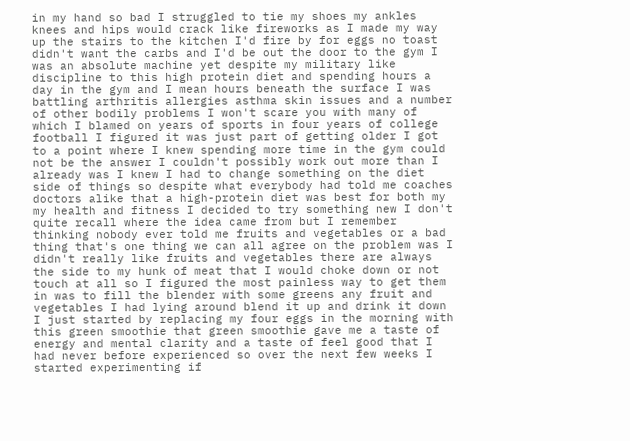in my hand so bad I struggled to tie my shoes my ankles knees and hips would crack like fireworks as I made my way up the stairs to the kitchen I'd fire by for eggs no toast didn't want the carbs and I'd be out the door to the gym I was an absolute machine yet despite my military like discipline to this high protein diet and spending hours a day in the gym and I mean hours beneath the surface I was battling arthritis allergies asthma skin issues and a number of other bodily problems I won't scare you with many of which I blamed on years of sports in four years of college football I figured it was just part of getting older I got to a point where I knew spending more time in the gym could not be the answer I couldn't possibly work out more than I already was I knew I had to change something on the diet side of things so despite what everybody had told me coaches doctors alike that a high-protein diet was best for both my my health and fitness I decided to try something new I don't quite recall where the idea came from but I remember thinking nobody ever told me fruits and vegetables or a bad thing that's one thing we can all agree on the problem was I didn't really like fruits and vegetables there are always the side to my hunk of meat that I would choke down or not touch at all so I figured the most painless way to get them in was to fill the blender with some greens any fruit and vegetables I had lying around blend it up and drink it down I just started by replacing my four eggs in the morning with this green smoothie that green smoothie gave me a taste of energy and mental clarity and a taste of feel good that I had never before experienced so over the next few weeks I started experimenting if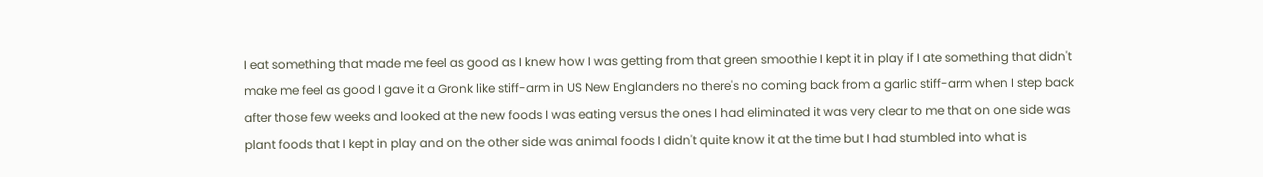I eat something that made me feel as good as I knew how I was getting from that green smoothie I kept it in play if I ate something that didn't make me feel as good I gave it a Gronk like stiff-arm in US New Englanders no there's no coming back from a garlic stiff-arm when I step back after those few weeks and looked at the new foods I was eating versus the ones I had eliminated it was very clear to me that on one side was plant foods that I kept in play and on the other side was animal foods I didn't quite know it at the time but I had stumbled into what is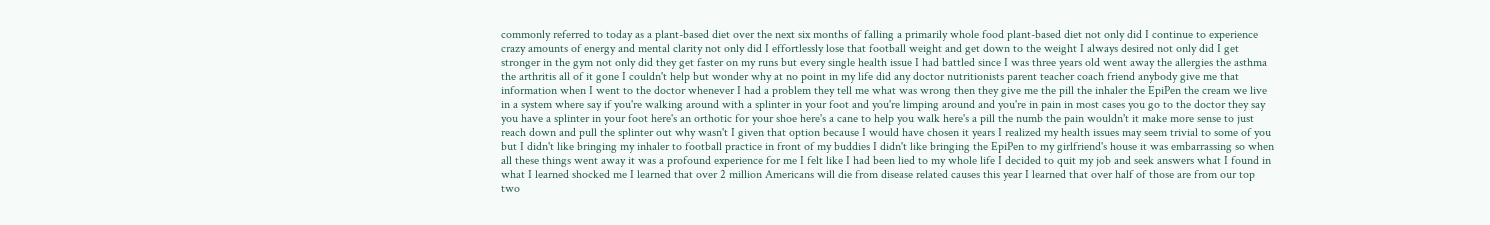commonly referred to today as a plant-based diet over the next six months of falling a primarily whole food plant-based diet not only did I continue to experience crazy amounts of energy and mental clarity not only did I effortlessly lose that football weight and get down to the weight I always desired not only did I get stronger in the gym not only did they get faster on my runs but every single health issue I had battled since I was three years old went away the allergies the asthma the arthritis all of it gone I couldn't help but wonder why at no point in my life did any doctor nutritionists parent teacher coach friend anybody give me that information when I went to the doctor whenever I had a problem they tell me what was wrong then they give me the pill the inhaler the EpiPen the cream we live in a system where say if you're walking around with a splinter in your foot and you're limping around and you're in pain in most cases you go to the doctor they say you have a splinter in your foot here's an orthotic for your shoe here's a cane to help you walk here's a pill the numb the pain wouldn't it make more sense to just reach down and pull the splinter out why wasn't I given that option because I would have chosen it years I realized my health issues may seem trivial to some of you but I didn't like bringing my inhaler to football practice in front of my buddies I didn't like bringing the EpiPen to my girlfriend's house it was embarrassing so when all these things went away it was a profound experience for me I felt like I had been lied to my whole life I decided to quit my job and seek answers what I found in what I learned shocked me I learned that over 2 million Americans will die from disease related causes this year I learned that over half of those are from our top two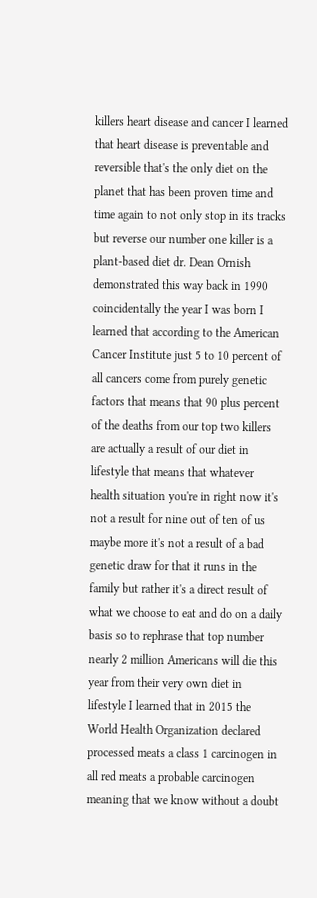killers heart disease and cancer I learned that heart disease is preventable and reversible that's the only diet on the planet that has been proven time and time again to not only stop in its tracks but reverse our number one killer is a plant-based diet dr. Dean Ornish demonstrated this way back in 1990 coincidentally the year I was born I learned that according to the American Cancer Institute just 5 to 10 percent of all cancers come from purely genetic factors that means that 90 plus percent of the deaths from our top two killers are actually a result of our diet in lifestyle that means that whatever health situation you're in right now it's not a result for nine out of ten of us maybe more it's not a result of a bad genetic draw for that it runs in the family but rather it's a direct result of what we choose to eat and do on a daily basis so to rephrase that top number nearly 2 million Americans will die this year from their very own diet in lifestyle I learned that in 2015 the World Health Organization declared processed meats a class 1 carcinogen in all red meats a probable carcinogen meaning that we know without a doubt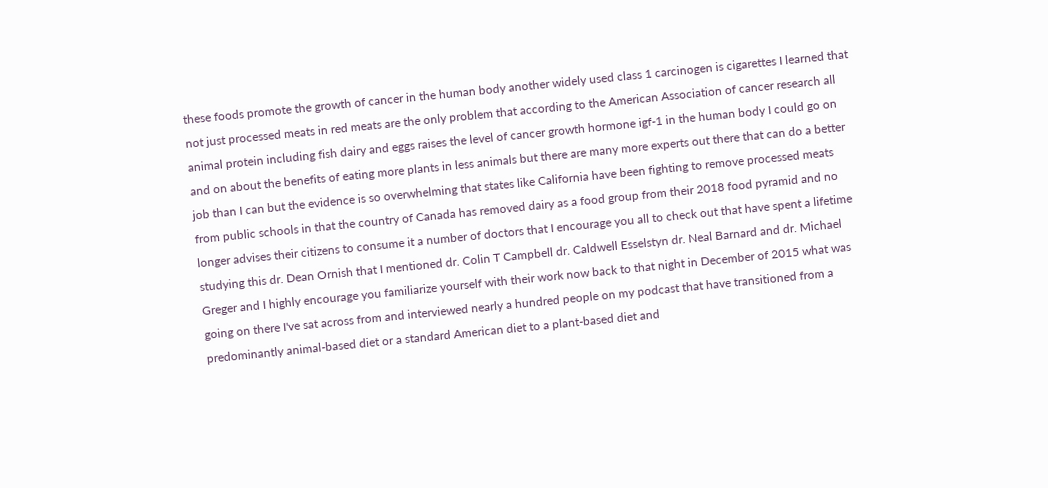these foods promote the growth of cancer in the human body another widely used class 1 carcinogen is cigarettes I learned that not just processed meats in red meats are the only problem that according to the American Association of cancer research all animal protein including fish dairy and eggs raises the level of cancer growth hormone igf-1 in the human body I could go on and on about the benefits of eating more plants in less animals but there are many more experts out there that can do a better job than I can but the evidence is so overwhelming that states like California have been fighting to remove processed meats from public schools in that the country of Canada has removed dairy as a food group from their 2018 food pyramid and no longer advises their citizens to consume it a number of doctors that I encourage you all to check out that have spent a lifetime studying this dr. Dean Ornish that I mentioned dr. Colin T Campbell dr. Caldwell Esselstyn dr. Neal Barnard and dr. Michael Greger and I highly encourage you familiarize yourself with their work now back to that night in December of 2015 what was going on there I've sat across from and interviewed nearly a hundred people on my podcast that have transitioned from a predominantly animal-based diet or a standard American diet to a plant-based diet and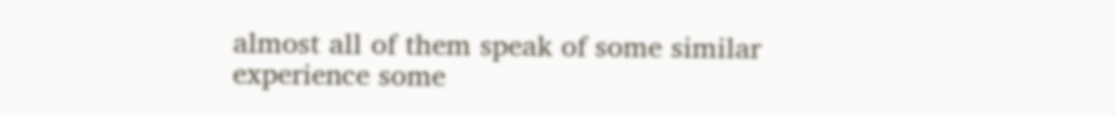almost all of them speak of some similar experience some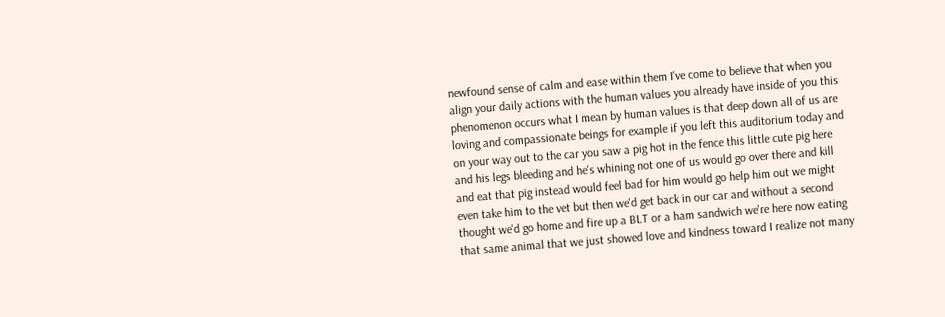newfound sense of calm and ease within them I've come to believe that when you align your daily actions with the human values you already have inside of you this phenomenon occurs what I mean by human values is that deep down all of us are loving and compassionate beings for example if you left this auditorium today and on your way out to the car you saw a pig hot in the fence this little cute pig here and his legs bleeding and he's whining not one of us would go over there and kill and eat that pig instead would feel bad for him would go help him out we might even take him to the vet but then we'd get back in our car and without a second thought we'd go home and fire up a BLT or a ham sandwich we're here now eating that same animal that we just showed love and kindness toward I realize not many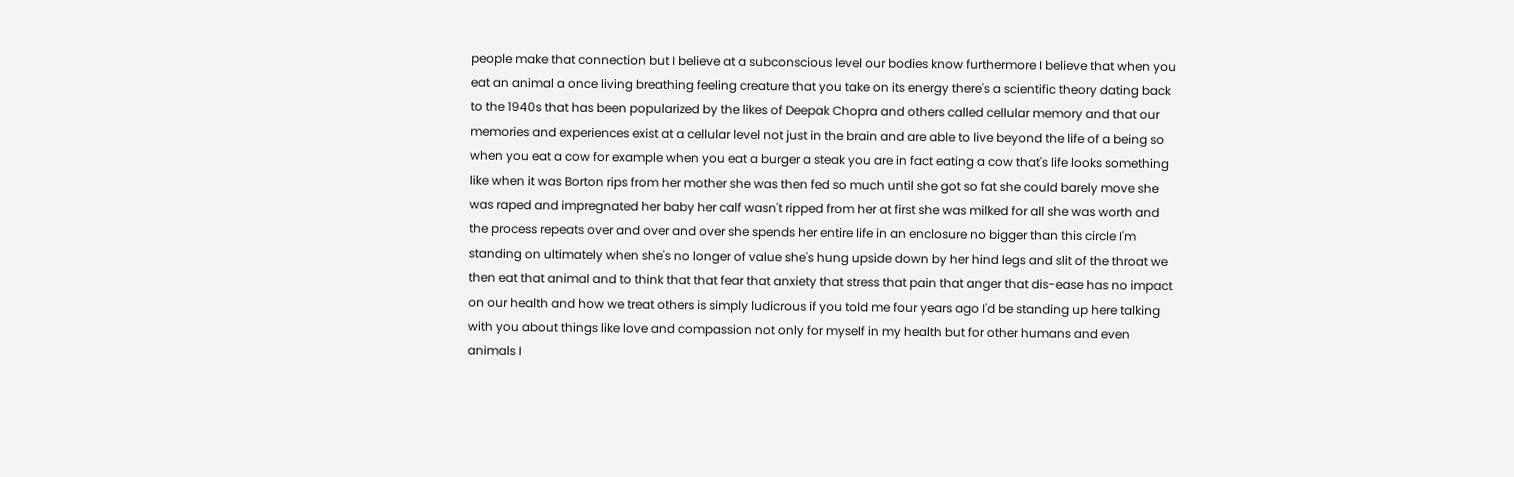people make that connection but I believe at a subconscious level our bodies know furthermore I believe that when you eat an animal a once living breathing feeling creature that you take on its energy there's a scientific theory dating back to the 1940s that has been popularized by the likes of Deepak Chopra and others called cellular memory and that our memories and experiences exist at a cellular level not just in the brain and are able to live beyond the life of a being so when you eat a cow for example when you eat a burger a steak you are in fact eating a cow that's life looks something like when it was Borton rips from her mother she was then fed so much until she got so fat she could barely move she was raped and impregnated her baby her calf wasn't ripped from her at first she was milked for all she was worth and the process repeats over and over and over she spends her entire life in an enclosure no bigger than this circle I'm standing on ultimately when she's no longer of value she's hung upside down by her hind legs and slit of the throat we then eat that animal and to think that that fear that anxiety that stress that pain that anger that dis-ease has no impact on our health and how we treat others is simply ludicrous if you told me four years ago I'd be standing up here talking with you about things like love and compassion not only for myself in my health but for other humans and even animals I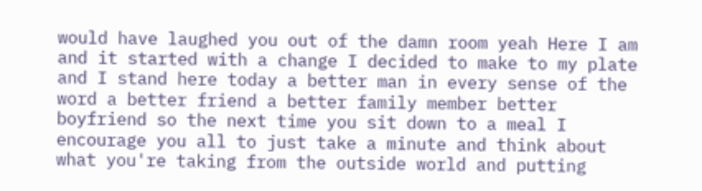would have laughed you out of the damn room yeah Here I am and it started with a change I decided to make to my plate and I stand here today a better man in every sense of the word a better friend a better family member better boyfriend so the next time you sit down to a meal I encourage you all to just take a minute and think about what you're taking from the outside world and putting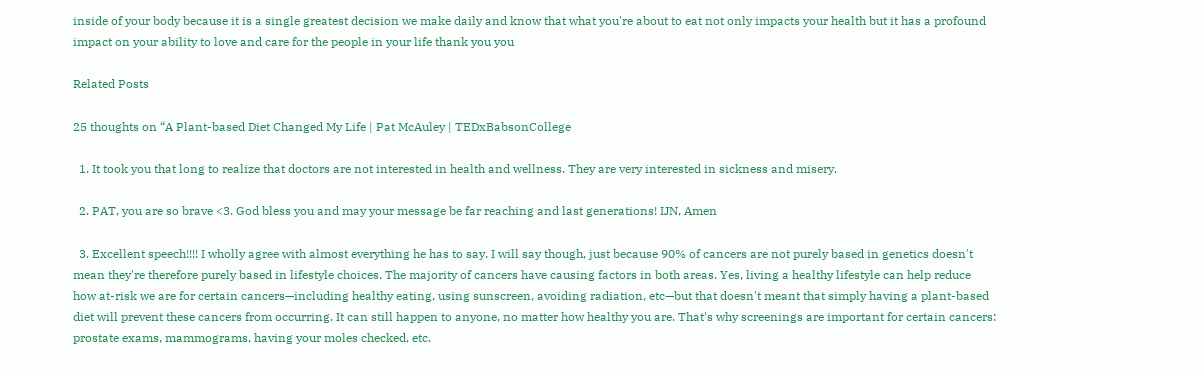inside of your body because it is a single greatest decision we make daily and know that what you're about to eat not only impacts your health but it has a profound impact on your ability to love and care for the people in your life thank you you

Related Posts

25 thoughts on “A Plant-based Diet Changed My Life | Pat McAuley | TEDxBabsonCollege

  1. It took you that long to realize that doctors are not interested in health and wellness. They are very interested in sickness and misery.

  2. PAT, you are so brave <3. God bless you and may your message be far reaching and last generations! IJN, Amen

  3. Excellent speech!!!! I wholly agree with almost everything he has to say. I will say though, just because 90% of cancers are not purely based in genetics doesn't mean they're therefore purely based in lifestyle choices. The majority of cancers have causing factors in both areas. Yes, living a healthy lifestyle can help reduce how at-risk we are for certain cancers—including healthy eating, using sunscreen, avoiding radiation, etc—but that doesn't meant that simply having a plant-based diet will prevent these cancers from occurring. It can still happen to anyone, no matter how healthy you are. That's why screenings are important for certain cancers: prostate exams, mammograms, having your moles checked, etc.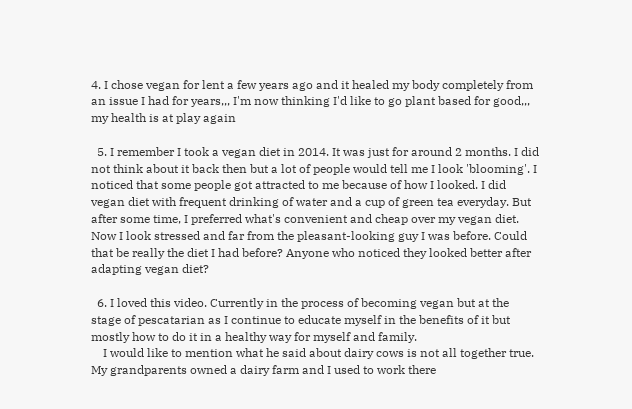4. I chose vegan for lent a few years ago and it healed my body completely from an issue I had for years,,, I'm now thinking I'd like to go plant based for good,,, my health is at play again

  5. I remember I took a vegan diet in 2014. It was just for around 2 months. I did not think about it back then but a lot of people would tell me I look 'blooming'. I noticed that some people got attracted to me because of how I looked. I did vegan diet with frequent drinking of water and a cup of green tea everyday. But after some time, I preferred what's convenient and cheap over my vegan diet. Now I look stressed and far from the pleasant-looking guy I was before. Could that be really the diet I had before? Anyone who noticed they looked better after adapting vegan diet?

  6. I loved this video. Currently in the process of becoming vegan but at the stage of pescatarian as I continue to educate myself in the benefits of it but mostly how to do it in a healthy way for myself and family.
    I would like to mention what he said about dairy cows is not all together true. My grandparents owned a dairy farm and I used to work there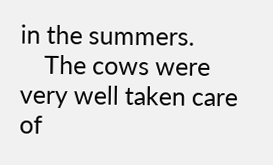in the summers.
    The cows were very well taken care of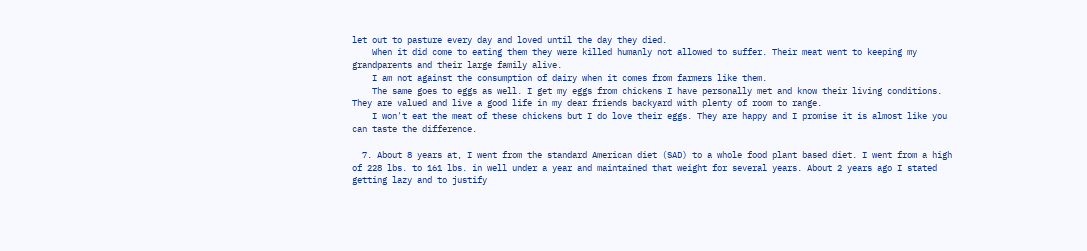let out to pasture every day and loved until the day they died.
    When it did come to eating them they were killed humanly not allowed to suffer. Their meat went to keeping my grandparents and their large family alive.
    I am not against the consumption of dairy when it comes from farmers like them.
    The same goes to eggs as well. I get my eggs from chickens I have personally met and know their living conditions. They are valued and live a good life in my dear friends backyard with plenty of room to range.
    I won't eat the meat of these chickens but I do love their eggs. They are happy and I promise it is almost like you can taste the difference.

  7. About 8 years at, I went from the standard American diet (SAD) to a whole food plant based diet. I went from a high of 228 lbs. to 161 lbs. in well under a year and maintained that weight for several years. About 2 years ago I stated getting lazy and to justify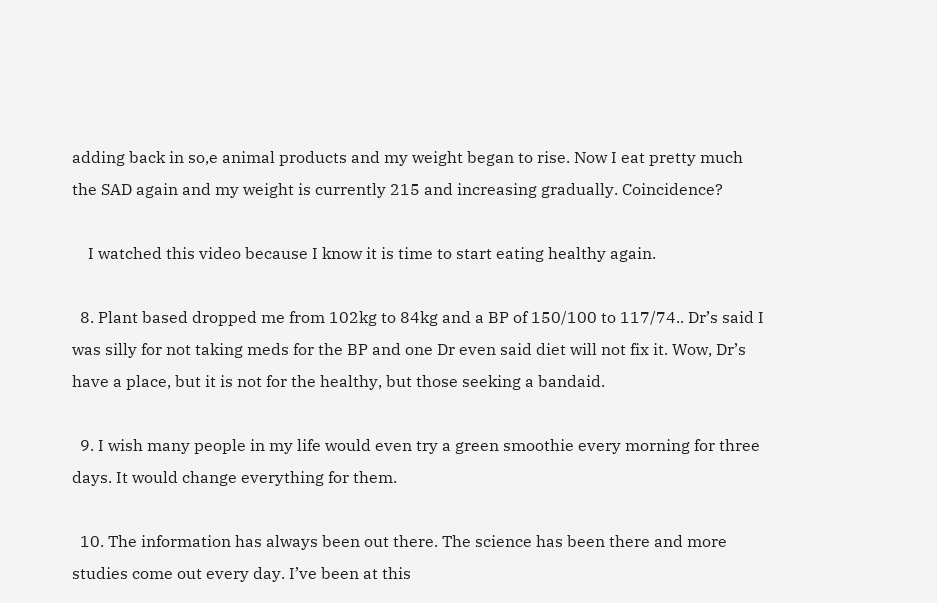adding back in so,e animal products and my weight began to rise. Now I eat pretty much the SAD again and my weight is currently 215 and increasing gradually. Coincidence?

    I watched this video because I know it is time to start eating healthy again.

  8. Plant based dropped me from 102kg to 84kg and a BP of 150/100 to 117/74.. Dr’s said I was silly for not taking meds for the BP and one Dr even said diet will not fix it. Wow, Dr’s have a place, but it is not for the healthy, but those seeking a bandaid.

  9. I wish many people in my life would even try a green smoothie every morning for three days. It would change everything for them.

  10. The information has always been out there. The science has been there and more studies come out every day. I’ve been at this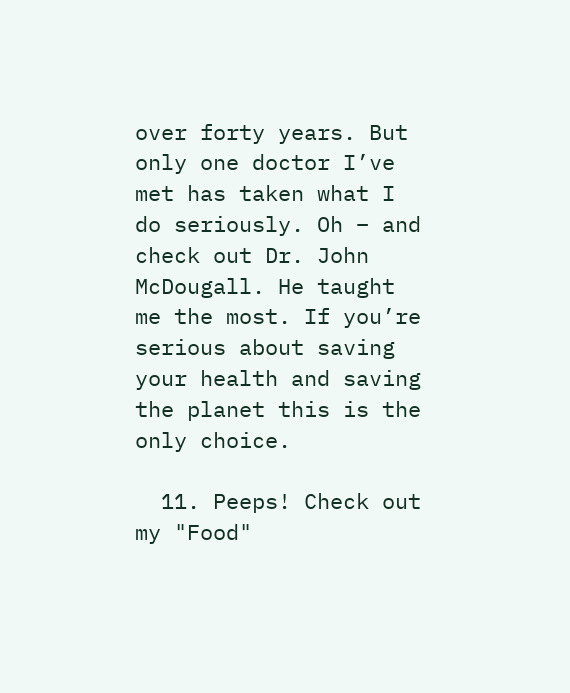over forty years. But only one doctor I’ve met has taken what I do seriously. Oh – and check out Dr. John McDougall. He taught me the most. If you’re serious about saving your health and saving the planet this is the only choice.

  11. Peeps! Check out my "Food"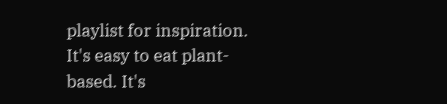playlist for inspiration. It's easy to eat plant-based. It's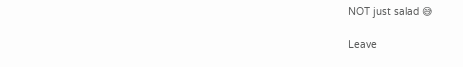NOT just salad 😅

Leave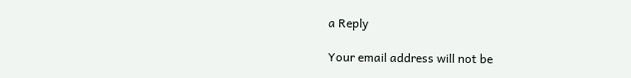a Reply

Your email address will not be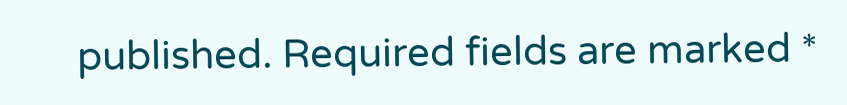published. Required fields are marked *